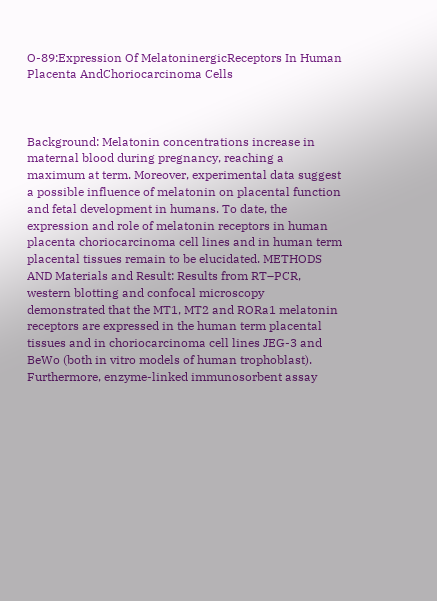O-89:Expression Of MelatoninergicReceptors In Human Placenta AndChoriocarcinoma Cells



Background: Melatonin concentrations increase in maternal blood during pregnancy, reaching a maximum at term. Moreover, experimental data suggest a possible influence of melatonin on placental function and fetal development in humans. To date, the expression and role of melatonin receptors in human placenta choriocarcinoma cell lines and in human term placental tissues remain to be elucidated. METHODS AND Materials and Result: Results from RT–PCR, western blotting and confocal microscopy demonstrated that the MT1, MT2 and RORa1 melatonin receptors are expressed in the human term placental tissues and in choriocarcinoma cell lines JEG-3 and BeWo (both in vitro models of human trophoblast). Furthermore, enzyme-linked immunosorbent assay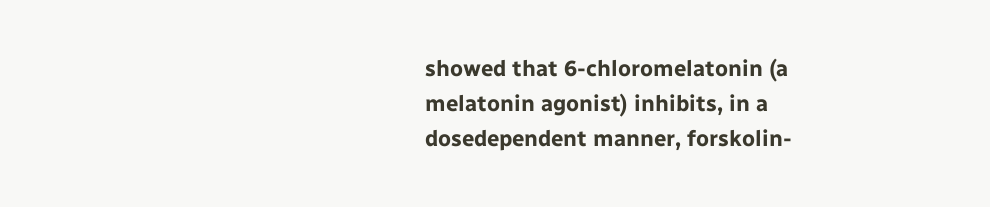showed that 6-chloromelatonin (a melatonin agonist) inhibits, in a dosedependent manner, forskolin-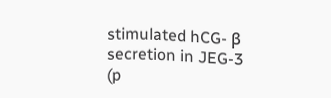stimulated hCG- β secretion in JEG-3 (p